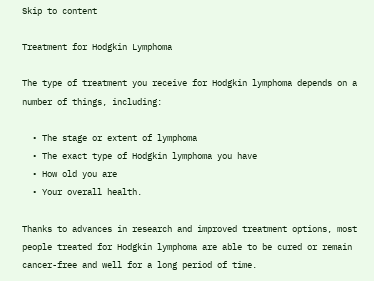Skip to content

Treatment for Hodgkin Lymphoma

The type of treatment you receive for Hodgkin lymphoma depends on a number of things, including:

  • The stage or extent of lymphoma
  • The exact type of Hodgkin lymphoma you have
  • How old you are
  • Your overall health.

Thanks to advances in research and improved treatment options, most people treated for Hodgkin lymphoma are able to be cured or remain cancer-free and well for a long period of time.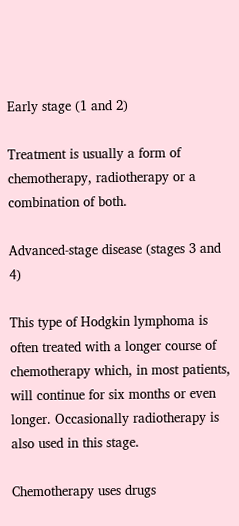Early stage (1 and 2)

Treatment is usually a form of chemotherapy, radiotherapy or a combination of both.

Advanced-stage disease (stages 3 and 4)

This type of Hodgkin lymphoma is often treated with a longer course of chemotherapy which, in most patients, will continue for six months or even longer. Occasionally radiotherapy is also used in this stage.

Chemotherapy uses drugs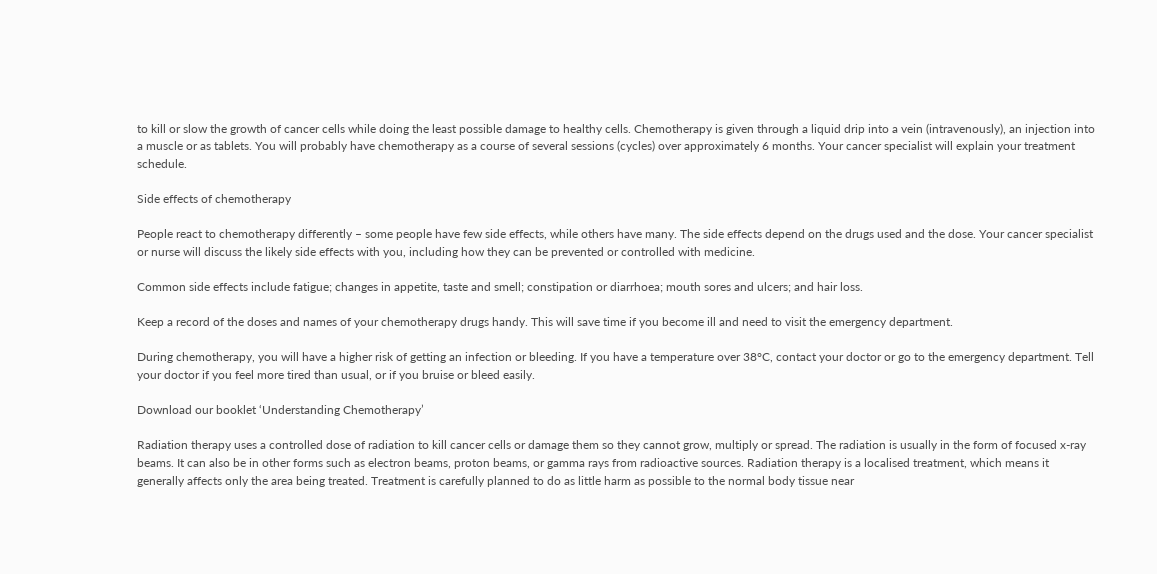to kill or slow the growth of cancer cells while doing the least possible damage to healthy cells. Chemotherapy is given through a liquid drip into a vein (intravenously), an injection into a muscle or as tablets. You will probably have chemotherapy as a course of several sessions (cycles) over approximately 6 months. Your cancer specialist will explain your treatment schedule.

Side effects of chemotherapy

People react to chemotherapy differently – some people have few side effects, while others have many. The side effects depend on the drugs used and the dose. Your cancer specialist or nurse will discuss the likely side effects with you, including how they can be prevented or controlled with medicine.

Common side effects include fatigue; changes in appetite, taste and smell; constipation or diarrhoea; mouth sores and ulcers; and hair loss.

Keep a record of the doses and names of your chemotherapy drugs handy. This will save time if you become ill and need to visit the emergency department.

During chemotherapy, you will have a higher risk of getting an infection or bleeding. If you have a temperature over 38°C, contact your doctor or go to the emergency department. Tell your doctor if you feel more tired than usual, or if you bruise or bleed easily.

Download our booklet ‘Understanding Chemotherapy’

Radiation therapy uses a controlled dose of radiation to kill cancer cells or damage them so they cannot grow, multiply or spread. The radiation is usually in the form of focused x-ray beams. It can also be in other forms such as electron beams, proton beams, or gamma rays from radioactive sources. Radiation therapy is a localised treatment, which means it generally affects only the area being treated. Treatment is carefully planned to do as little harm as possible to the normal body tissue near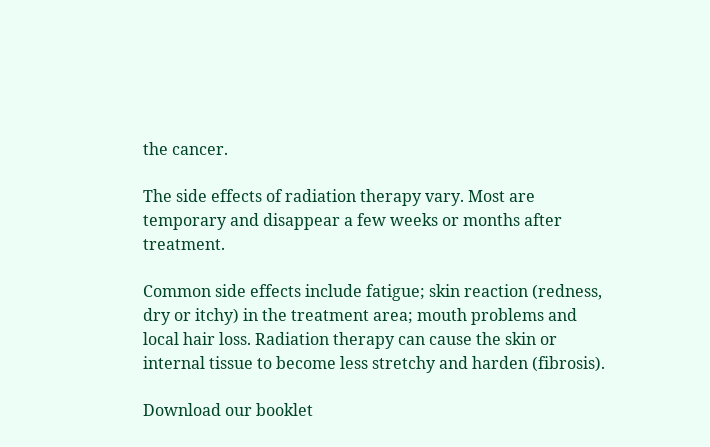the cancer.

The side effects of radiation therapy vary. Most are temporary and disappear a few weeks or months after treatment.

Common side effects include fatigue; skin reaction (redness, dry or itchy) in the treatment area; mouth problems and local hair loss. Radiation therapy can cause the skin or internal tissue to become less stretchy and harden (fibrosis).

Download our booklet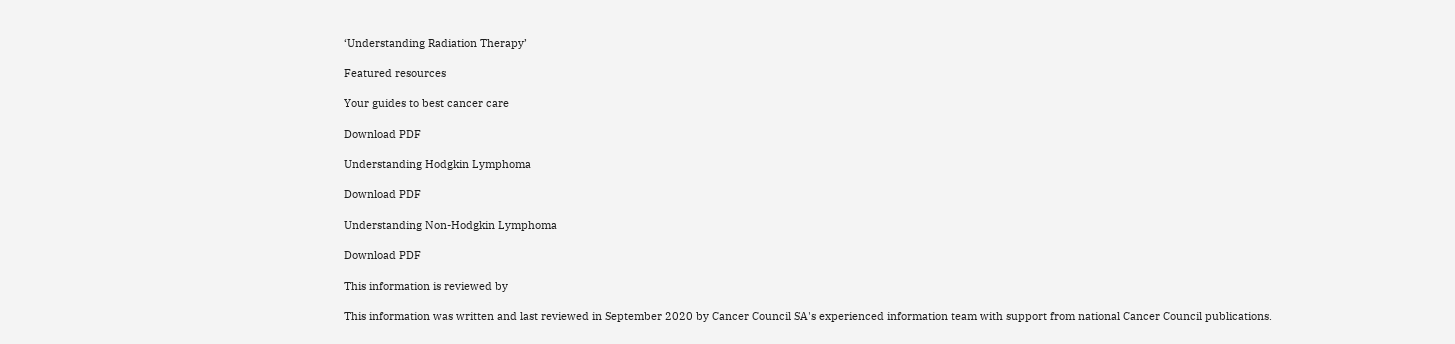‘Understanding Radiation Therapy’

Featured resources

Your guides to best cancer care

Download PDF

Understanding Hodgkin Lymphoma

Download PDF

Understanding Non-Hodgkin Lymphoma

Download PDF

This information is reviewed by

This information was written and last reviewed in September 2020 by Cancer Council SA's experienced information team with support from national Cancer Council publications.